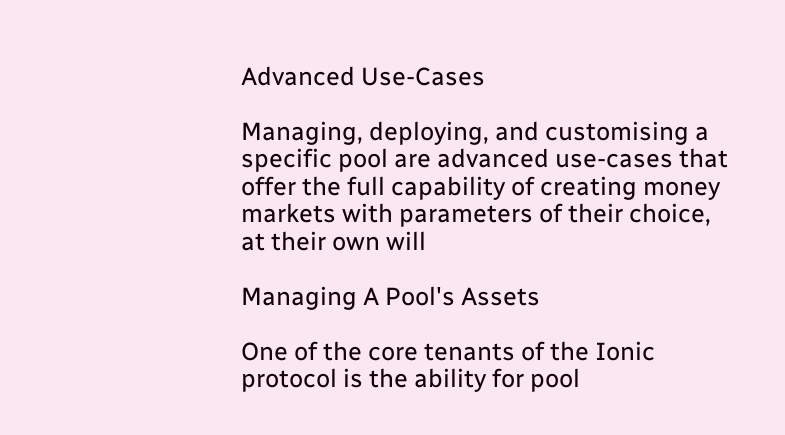Advanced Use-Cases

Managing, deploying, and customising a specific pool are advanced use-cases that offer the full capability of creating money markets with parameters of their choice, at their own will

Managing A Pool's Assets

One of the core tenants of the Ionic protocol is the ability for pool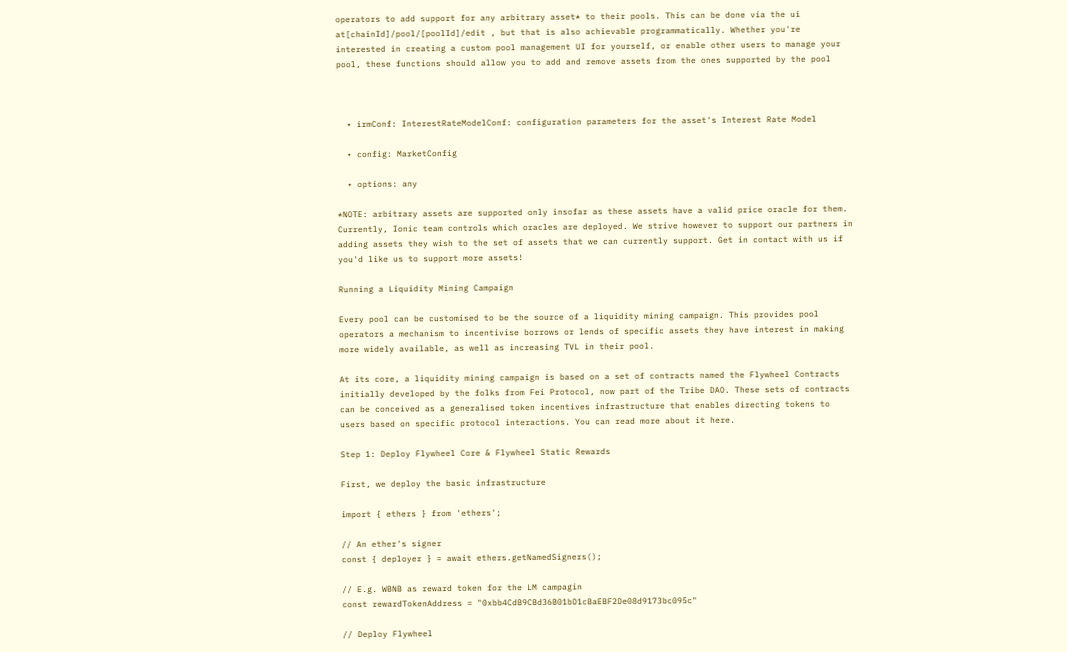operators to add support for any arbitrary asset* to their pools. This can be done via the ui at[chainId]/pool/[poolId]/edit , but that is also achievable programmatically. Whether you're interested in creating a custom pool management UI for yourself, or enable other users to manage your pool, these functions should allow you to add and remove assets from the ones supported by the pool



  • irmConf: InterestRateModelConf: configuration parameters for the asset's Interest Rate Model

  • config: MarketConfig

  • options: any

*NOTE: arbitrary assets are supported only insofar as these assets have a valid price oracle for them. Currently, Ionic team controls which oracles are deployed. We strive however to support our partners in adding assets they wish to the set of assets that we can currently support. Get in contact with us if you'd like us to support more assets!

Running a Liquidity Mining Campaign

Every pool can be customised to be the source of a liquidity mining campaign. This provides pool operators a mechanism to incentivise borrows or lends of specific assets they have interest in making more widely available, as well as increasing TVL in their pool.

At its core, a liquidity mining campaign is based on a set of contracts named the Flywheel Contracts initially developed by the folks from Fei Protocol, now part of the Tribe DAO. These sets of contracts can be conceived as a generalised token incentives infrastructure that enables directing tokens to users based on specific protocol interactions. You can read more about it here.

Step 1: Deploy Flywheel Core & Flywheel Static Rewards

First, we deploy the basic infrastructure

import { ethers } from 'ethers';

// An ether's signer
const { deployer } = await ethers.getNamedSigners();

// E.g. WBNB as reward token for the LM campagin
const rewardTokenAddress = "0xbb4CdB9CBd36B01bD1cBaEBF2De08d9173bc095c"

// Deploy Flywheel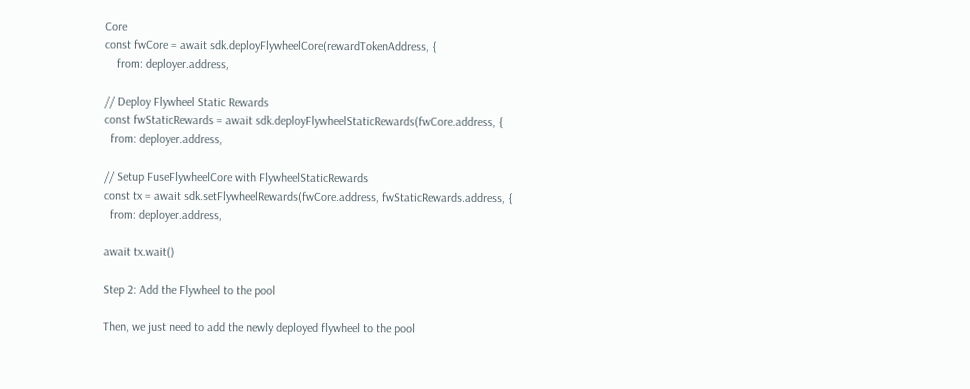Core
const fwCore = await sdk.deployFlywheelCore(rewardTokenAddress, {
    from: deployer.address,

// Deploy Flywheel Static Rewards
const fwStaticRewards = await sdk.deployFlywheelStaticRewards(fwCore.address, {
  from: deployer.address,

// Setup FuseFlywheelCore with FlywheelStaticRewards
const tx = await sdk.setFlywheelRewards(fwCore.address, fwStaticRewards.address, {
  from: deployer.address,

await tx.wait()

Step 2: Add the Flywheel to the pool

Then, we just need to add the newly deployed flywheel to the pool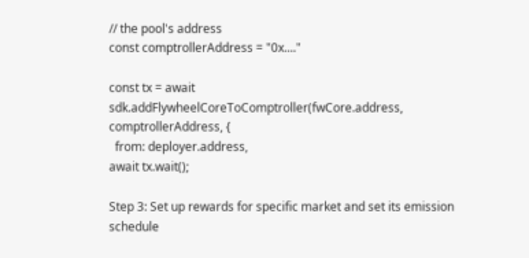// the pool's address
const comptrollerAddress = "0x...."

const tx = await sdk.addFlywheelCoreToComptroller(fwCore.address, comptrollerAddress, {
  from: deployer.address,
await tx.wait();

Step 3: Set up rewards for specific market and set its emission schedule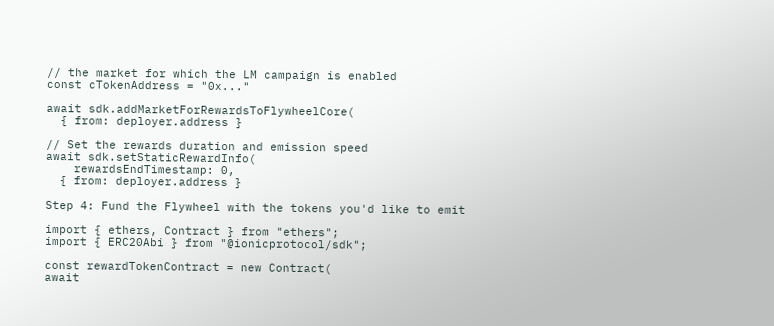// the market for which the LM campaign is enabled
const cTokenAddress = "0x..."

await sdk.addMarketForRewardsToFlywheelCore(
  { from: deployer.address }

// Set the rewards duration and emission speed
await sdk.setStaticRewardInfo(
    rewardsEndTimestamp: 0,
  { from: deployer.address }

Step 4: Fund the Flywheel with the tokens you'd like to emit

import { ethers, Contract } from "ethers";
import { ERC20Abi } from "@ionicprotocol/sdk";

const rewardTokenContract = new Contract(
await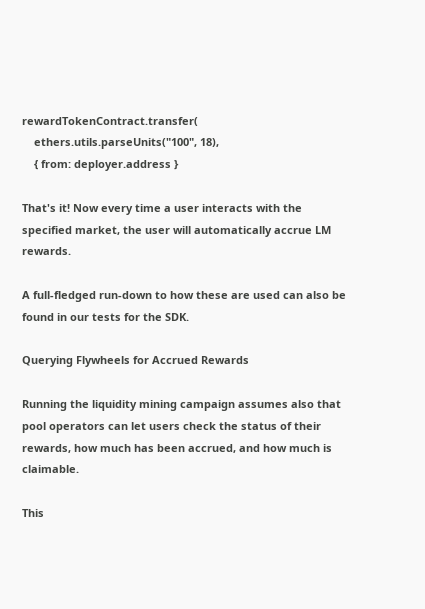rewardTokenContract.transfer(
    ethers.utils.parseUnits("100", 18),
    { from: deployer.address }

That's it! Now every time a user interacts with the specified market, the user will automatically accrue LM rewards.

A full-fledged run-down to how these are used can also be found in our tests for the SDK.

Querying Flywheels for Accrued Rewards

Running the liquidity mining campaign assumes also that pool operators can let users check the status of their rewards, how much has been accrued, and how much is claimable.

This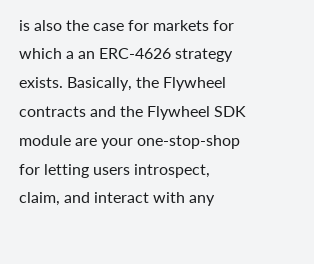is also the case for markets for which a an ERC-4626 strategy exists. Basically, the Flywheel contracts and the Flywheel SDK module are your one-stop-shop for letting users introspect, claim, and interact with any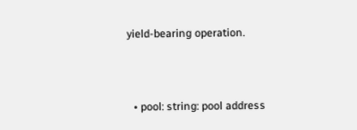yield-bearing operation.



  • pool: string: pool address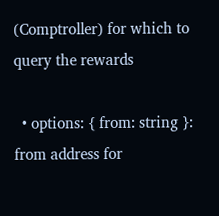(Comptroller) for which to query the rewards

  • options: { from: string }: from address for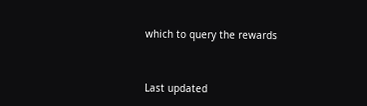which to query the rewards


Last updated